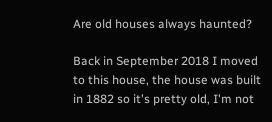Are old houses always haunted?

Back in September 2018 I moved to this house, the house was built in 1882 so it's pretty old, I'm not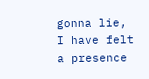gonna lie, I have felt a presence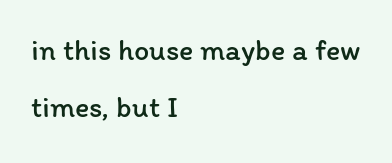in this house maybe a few times, but I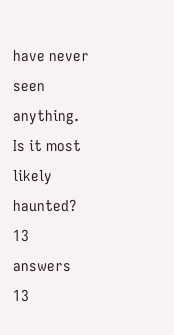have never seen anything. Is it most likely haunted?
13 answers 13